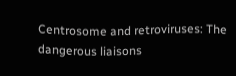Centrosome and retroviruses: The dangerous liaisons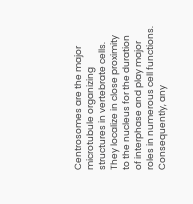Centrosomes are the major microtubule organizing structures in vertebrate cells. They localize in close proximity to the nucleus for the duration of interphase and play major roles in numerous cell functions. Consequently, any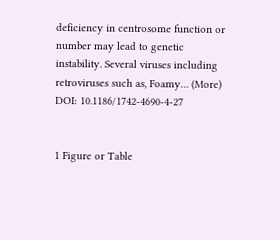deficiency in centrosome function or number may lead to genetic instability. Several viruses including retroviruses such as, Foamy… (More)
DOI: 10.1186/1742-4690-4-27


1 Figure or Table